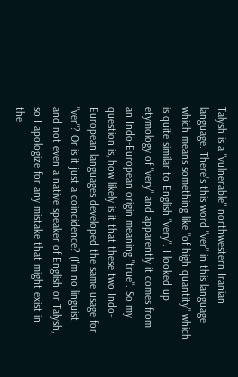Talysh is a "vulnerable" northwestern Iranian language. There's this word "ver" in this language which means something like "of high quantity" which is quite similar to English "very". I looked up etymology of "very" and apparently it comes from an Indo-European origin meaning "true". So my question is, how likely is it that these two Indo-European languages developed the same usage for "ver"? Or is it just a coincidence? (I'm no linguist and not even a native speaker of English or Talysh, so I apologize for any mistake that might exist in the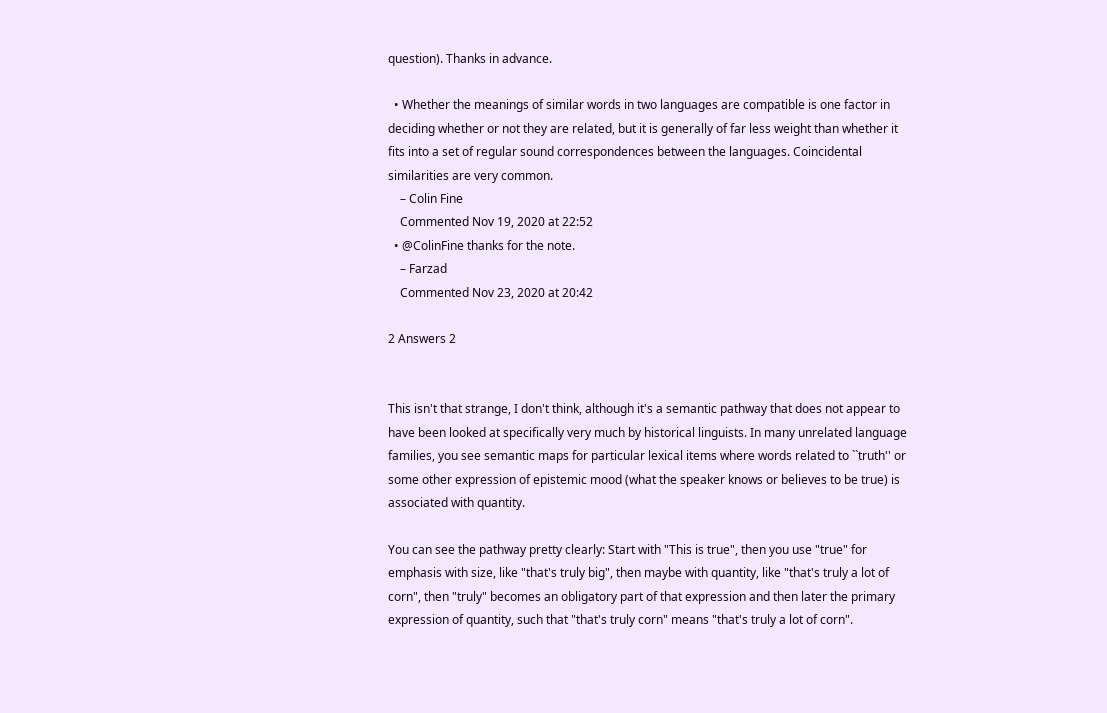question). Thanks in advance.

  • Whether the meanings of similar words in two languages are compatible is one factor in deciding whether or not they are related, but it is generally of far less weight than whether it fits into a set of regular sound correspondences between the languages. Coincidental similarities are very common.
    – Colin Fine
    Commented Nov 19, 2020 at 22:52
  • @ColinFine thanks for the note.
    – Farzad
    Commented Nov 23, 2020 at 20:42

2 Answers 2


This isn't that strange, I don't think, although it's a semantic pathway that does not appear to have been looked at specifically very much by historical linguists. In many unrelated language families, you see semantic maps for particular lexical items where words related to ``truth'' or some other expression of epistemic mood (what the speaker knows or believes to be true) is associated with quantity.

You can see the pathway pretty clearly: Start with "This is true", then you use "true" for emphasis with size, like "that's truly big", then maybe with quantity, like "that's truly a lot of corn", then "truly" becomes an obligatory part of that expression and then later the primary expression of quantity, such that "that's truly corn" means "that's truly a lot of corn".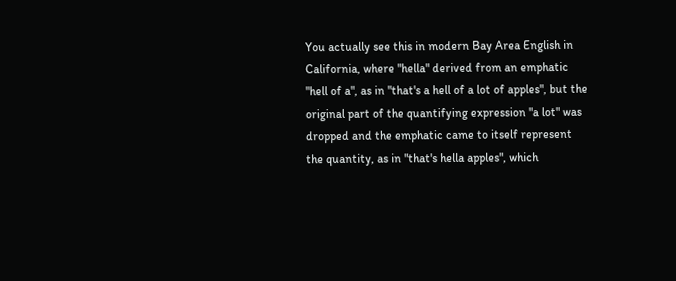You actually see this in modern Bay Area English in California, where "hella" derived from an emphatic "hell of a", as in "that's a hell of a lot of apples", but the original part of the quantifying expression "a lot" was dropped and the emphatic came to itself represent the quantity, as in "that's hella apples", which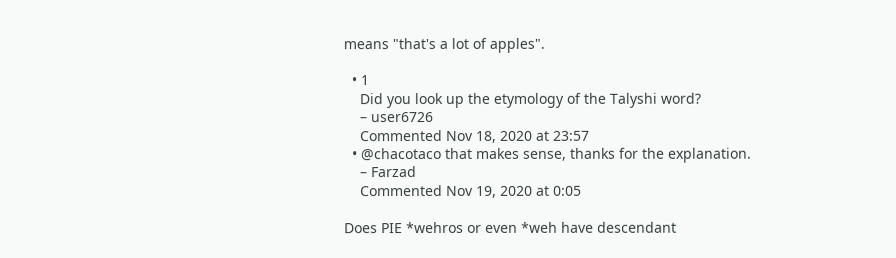means "that's a lot of apples".

  • 1
    Did you look up the etymology of the Talyshi word?
    – user6726
    Commented Nov 18, 2020 at 23:57
  • @chacotaco that makes sense, thanks for the explanation.
    – Farzad
    Commented Nov 19, 2020 at 0:05

Does PIE *wehros or even *weh have descendant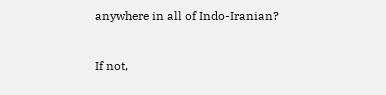anywhere in all of Indo-Iranian?


If not,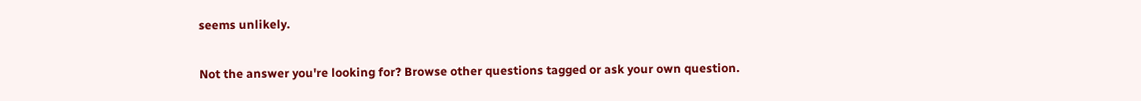seems unlikely.

Not the answer you're looking for? Browse other questions tagged or ask your own question.